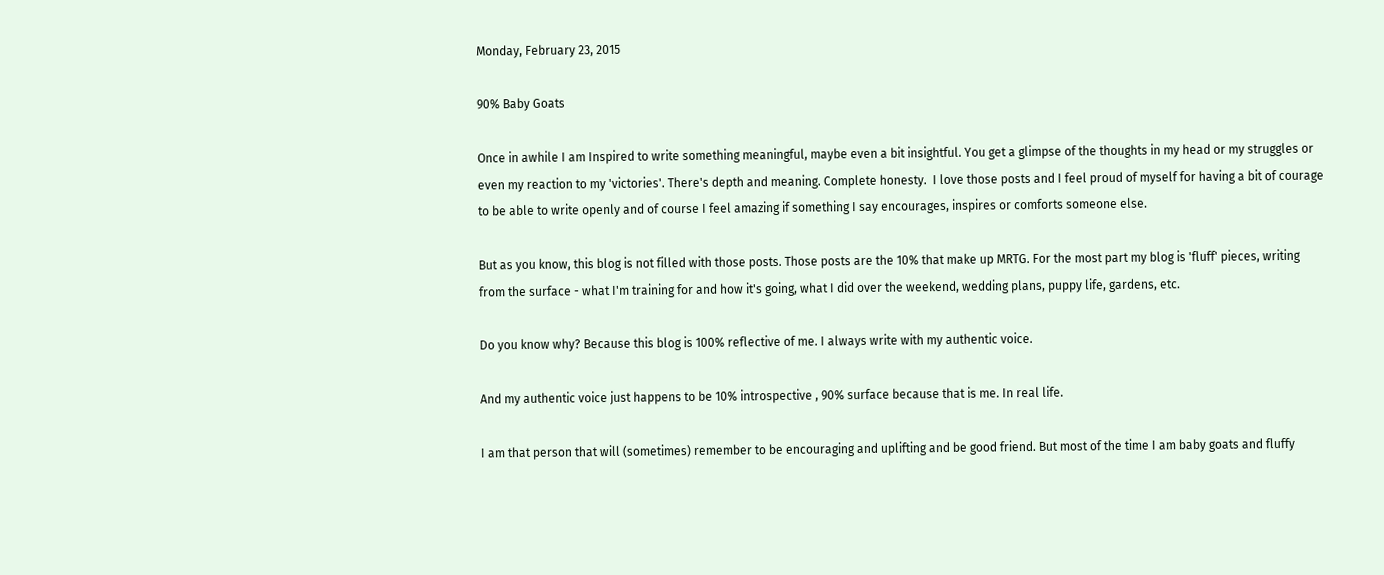Monday, February 23, 2015

90% Baby Goats

Once in awhile I am Inspired to write something meaningful, maybe even a bit insightful. You get a glimpse of the thoughts in my head or my struggles or even my reaction to my 'victories'. There's depth and meaning. Complete honesty.  I love those posts and I feel proud of myself for having a bit of courage to be able to write openly and of course I feel amazing if something I say encourages, inspires or comforts someone else.

But as you know, this blog is not filled with those posts. Those posts are the 10% that make up MRTG. For the most part my blog is 'fluff' pieces, writing from the surface - what I'm training for and how it's going, what I did over the weekend, wedding plans, puppy life, gardens, etc.

Do you know why? Because this blog is 100% reflective of me. I always write with my authentic voice.

And my authentic voice just happens to be 10% introspective , 90% surface because that is me. In real life.

I am that person that will (sometimes) remember to be encouraging and uplifting and be good friend. But most of the time I am baby goats and fluffy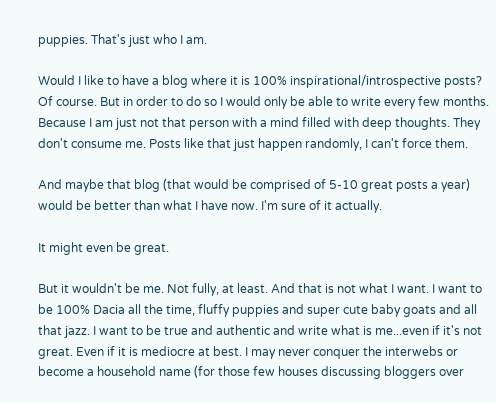puppies. That's just who I am.

Would I like to have a blog where it is 100% inspirational/introspective posts? Of course. But in order to do so I would only be able to write every few months. Because I am just not that person with a mind filled with deep thoughts. They don't consume me. Posts like that just happen randomly, I can't force them.

And maybe that blog (that would be comprised of 5-10 great posts a year) would be better than what I have now. I'm sure of it actually.

It might even be great.

But it wouldn't be me. Not fully, at least. And that is not what I want. I want to be 100% Dacia all the time, fluffy puppies and super cute baby goats and all that jazz. I want to be true and authentic and write what is me...even if it's not great. Even if it is mediocre at best. I may never conquer the interwebs or become a household name (for those few houses discussing bloggers over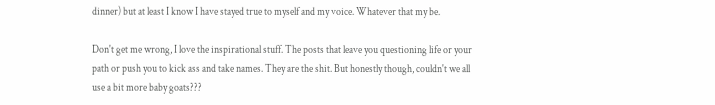dinner) but at least I know I have stayed true to myself and my voice. Whatever that my be.

Don't get me wrong, I love the inspirational stuff. The posts that leave you questioning life or your path or push you to kick ass and take names. They are the shit. But honestly though, couldn't we all use a bit more baby goats???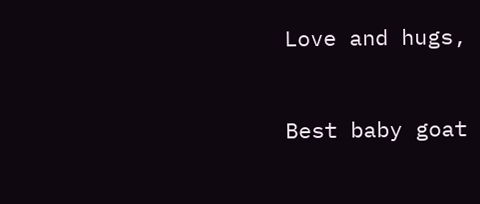Love and hugs,


Best baby goat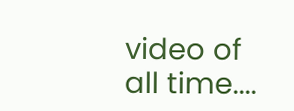video of all time....